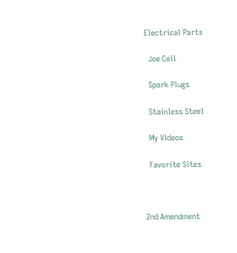Electrical Parts

  Joe Cell

  Spark Plugs

  Stainless Steel

  My Videos

  Favorite Sites



2nd Amendment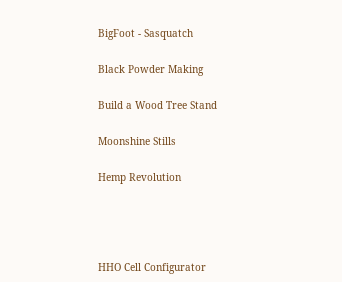BigFoot - Sasquatch

Black Powder Making

Build a Wood Tree Stand

Moonshine Stills

Hemp Revolution




HHO Cell Configurator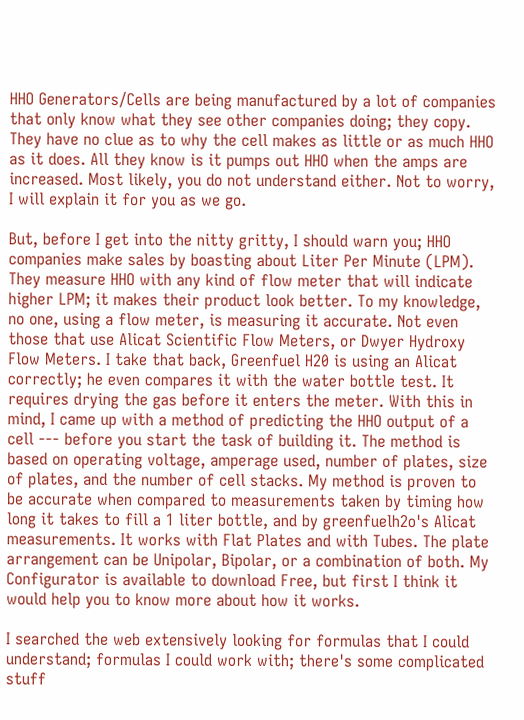HHO Generators/Cells are being manufactured by a lot of companies that only know what they see other companies doing; they copy. They have no clue as to why the cell makes as little or as much HHO as it does. All they know is it pumps out HHO when the amps are increased. Most likely, you do not understand either. Not to worry, I will explain it for you as we go.

But, before I get into the nitty gritty, I should warn you; HHO companies make sales by boasting about Liter Per Minute (LPM). They measure HHO with any kind of flow meter that will indicate higher LPM; it makes their product look better. To my knowledge, no one, using a flow meter, is measuring it accurate. Not even those that use Alicat Scientific Flow Meters, or Dwyer Hydroxy Flow Meters. I take that back, Greenfuel H20 is using an Alicat correctly; he even compares it with the water bottle test. It requires drying the gas before it enters the meter. With this in mind, I came up with a method of predicting the HHO output of a cell --- before you start the task of building it. The method is based on operating voltage, amperage used, number of plates, size of plates, and the number of cell stacks. My method is proven to be accurate when compared to measurements taken by timing how long it takes to fill a 1 liter bottle, and by greenfuelh2o's Alicat measurements. It works with Flat Plates and with Tubes. The plate arrangement can be Unipolar, Bipolar, or a combination of both. My Configurator is available to download Free, but first I think it would help you to know more about how it works.

I searched the web extensively looking for formulas that I could understand; formulas I could work with; there's some complicated stuff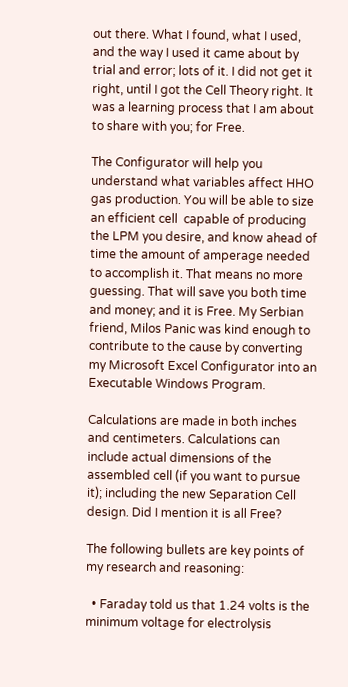out there. What I found, what I used, and the way I used it came about by trial and error; lots of it. I did not get it right, until I got the Cell Theory right. It was a learning process that I am about to share with you; for Free.

The Configurator will help you understand what variables affect HHO gas production. You will be able to size an efficient cell  capable of producing the LPM you desire, and know ahead of time the amount of amperage needed to accomplish it. That means no more guessing. That will save you both time and money; and it is Free. My Serbian friend, Milos Panic was kind enough to contribute to the cause by converting my Microsoft Excel Configurator into an Executable Windows Program.

Calculations are made in both inches and centimeters. Calculations can include actual dimensions of the assembled cell (if you want to pursue it); including the new Separation Cell design. Did I mention it is all Free?

The following bullets are key points of my research and reasoning:

  • Faraday told us that 1.24 volts is the minimum voltage for electrolysis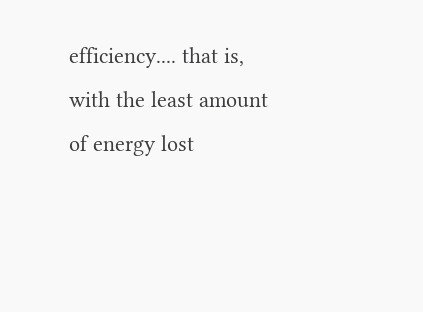efficiency.... that is, with the least amount of energy lost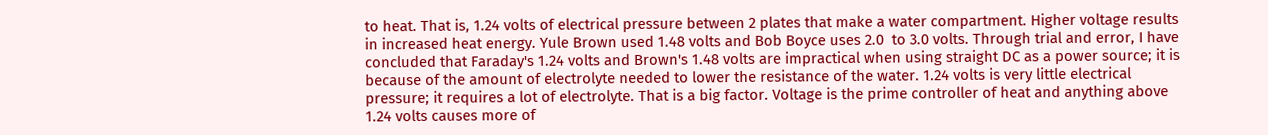to heat. That is, 1.24 volts of electrical pressure between 2 plates that make a water compartment. Higher voltage results in increased heat energy. Yule Brown used 1.48 volts and Bob Boyce uses 2.0  to 3.0 volts. Through trial and error, I have concluded that Faraday's 1.24 volts and Brown's 1.48 volts are impractical when using straight DC as a power source; it is because of the amount of electrolyte needed to lower the resistance of the water. 1.24 volts is very little electrical pressure; it requires a lot of electrolyte. That is a big factor. Voltage is the prime controller of heat and anything above 1.24 volts causes more of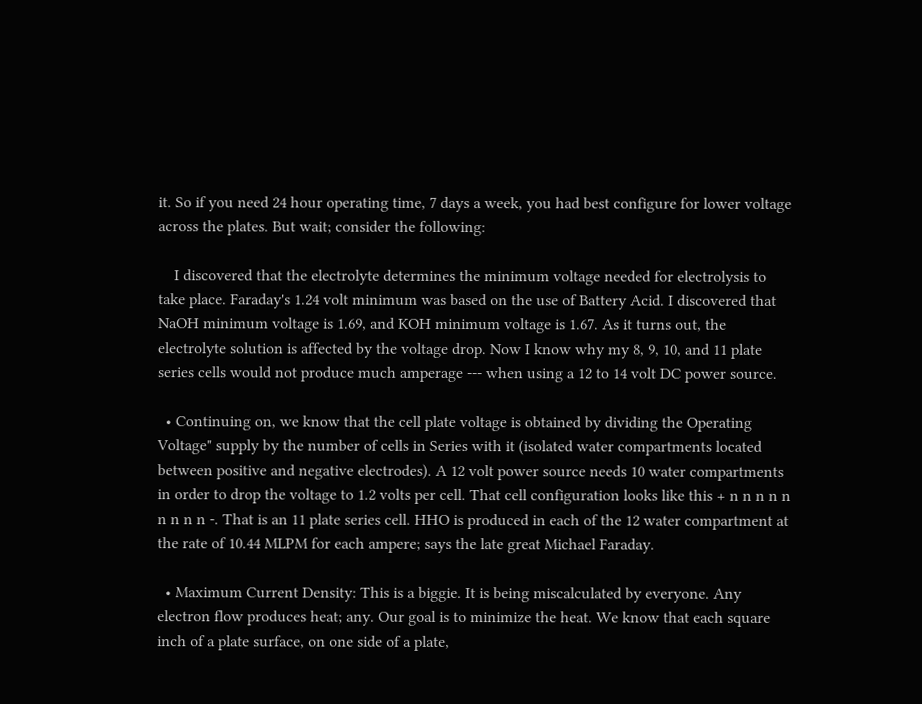it. So if you need 24 hour operating time, 7 days a week, you had best configure for lower voltage across the plates. But wait; consider the following:

    I discovered that the electrolyte determines the minimum voltage needed for electrolysis to take place. Faraday's 1.24 volt minimum was based on the use of Battery Acid. I discovered that NaOH minimum voltage is 1.69, and KOH minimum voltage is 1.67. As it turns out, the electrolyte solution is affected by the voltage drop. Now I know why my 8, 9, 10, and 11 plate series cells would not produce much amperage --- when using a 12 to 14 volt DC power source.

  • Continuing on, we know that the cell plate voltage is obtained by dividing the Operating Voltage" supply by the number of cells in Series with it (isolated water compartments located between positive and negative electrodes). A 12 volt power source needs 10 water compartments in order to drop the voltage to 1.2 volts per cell. That cell configuration looks like this + n n n n n n n n n -. That is an 11 plate series cell. HHO is produced in each of the 12 water compartment at the rate of 10.44 MLPM for each ampere; says the late great Michael Faraday.

  • Maximum Current Density: This is a biggie. It is being miscalculated by everyone. Any electron flow produces heat; any. Our goal is to minimize the heat. We know that each square inch of a plate surface, on one side of a plate,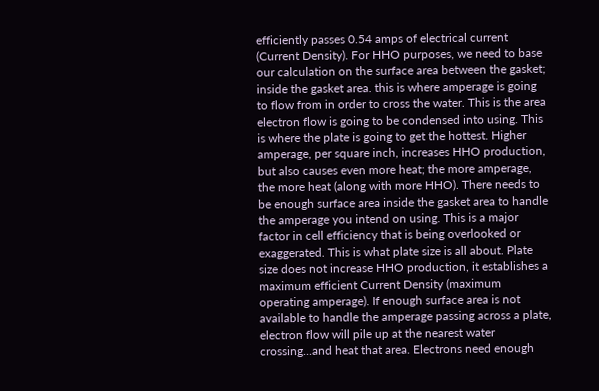efficiently passes 0.54 amps of electrical current (Current Density). For HHO purposes, we need to base our calculation on the surface area between the gasket; inside the gasket area. this is where amperage is going to flow from in order to cross the water. This is the area electron flow is going to be condensed into using. This is where the plate is going to get the hottest. Higher amperage, per square inch, increases HHO production, but also causes even more heat; the more amperage, the more heat (along with more HHO). There needs to be enough surface area inside the gasket area to handle  the amperage you intend on using. This is a major factor in cell efficiency that is being overlooked or exaggerated. This is what plate size is all about. Plate size does not increase HHO production, it establishes a maximum efficient Current Density (maximum operating amperage). If enough surface area is not available to handle the amperage passing across a plate, electron flow will pile up at the nearest water crossing...and heat that area. Electrons need enough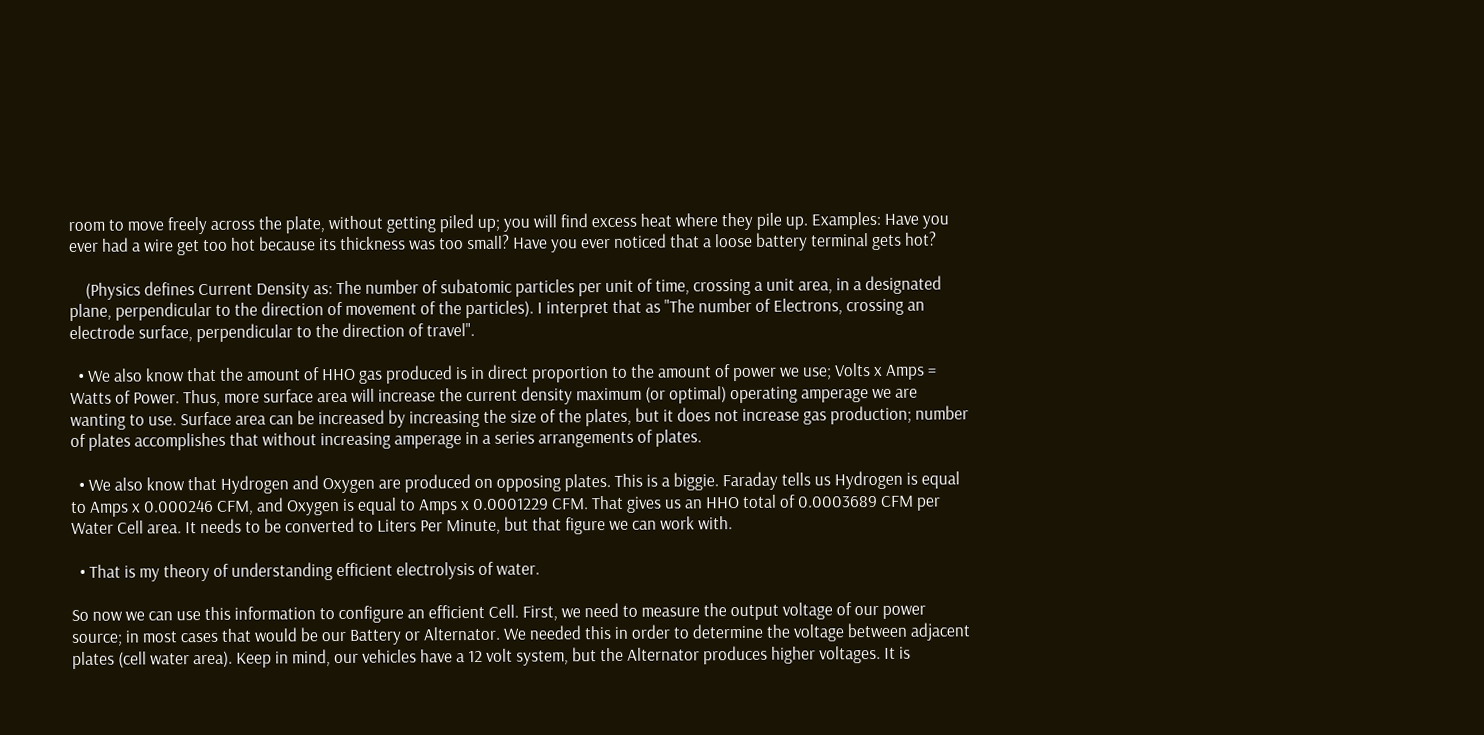room to move freely across the plate, without getting piled up; you will find excess heat where they pile up. Examples: Have you ever had a wire get too hot because its thickness was too small? Have you ever noticed that a loose battery terminal gets hot?

    (Physics defines Current Density as: The number of subatomic particles per unit of time, crossing a unit area, in a designated plane, perpendicular to the direction of movement of the particles). I interpret that as "The number of Electrons, crossing an electrode surface, perpendicular to the direction of travel".

  • We also know that the amount of HHO gas produced is in direct proportion to the amount of power we use; Volts x Amps = Watts of Power. Thus, more surface area will increase the current density maximum (or optimal) operating amperage we are wanting to use. Surface area can be increased by increasing the size of the plates, but it does not increase gas production; number of plates accomplishes that without increasing amperage in a series arrangements of plates.

  • We also know that Hydrogen and Oxygen are produced on opposing plates. This is a biggie. Faraday tells us Hydrogen is equal to Amps x 0.000246 CFM, and Oxygen is equal to Amps x 0.0001229 CFM. That gives us an HHO total of 0.0003689 CFM per Water Cell area. It needs to be converted to Liters Per Minute, but that figure we can work with.

  • That is my theory of understanding efficient electrolysis of water.

So now we can use this information to configure an efficient Cell. First, we need to measure the output voltage of our power source; in most cases that would be our Battery or Alternator. We needed this in order to determine the voltage between adjacent plates (cell water area). Keep in mind, our vehicles have a 12 volt system, but the Alternator produces higher voltages. It is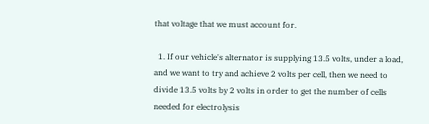that voltage that we must account for.

  1. If our vehicle's alternator is supplying 13.5 volts, under a load, and we want to try and achieve 2 volts per cell, then we need to divide 13.5 volts by 2 volts in order to get the number of cells needed for electrolysis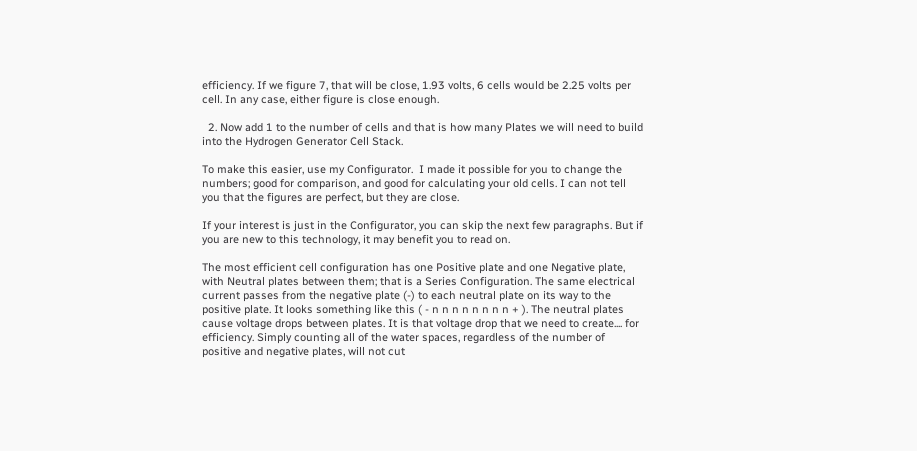efficiency. If we figure 7, that will be close, 1.93 volts, 6 cells would be 2.25 volts per cell. In any case, either figure is close enough.

  2. Now add 1 to the number of cells and that is how many Plates we will need to build into the Hydrogen Generator Cell Stack.

To make this easier, use my Configurator.  I made it possible for you to change the numbers; good for comparison, and good for calculating your old cells. I can not tell you that the figures are perfect, but they are close.

If your interest is just in the Configurator, you can skip the next few paragraphs. But if you are new to this technology, it may benefit you to read on.

The most efficient cell configuration has one Positive plate and one Negative plate, with Neutral plates between them; that is a Series Configuration. The same electrical current passes from the negative plate (-) to each neutral plate on its way to the positive plate. It looks something like this ( - n n n n n n n n + ). The neutral plates cause voltage drops between plates. It is that voltage drop that we need to create.... for efficiency. Simply counting all of the water spaces, regardless of the number of positive and negative plates, will not cut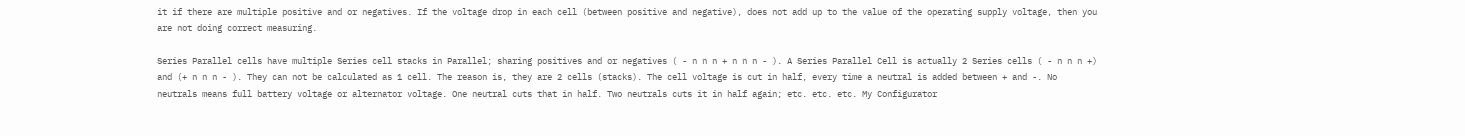it if there are multiple positive and or negatives. If the voltage drop in each cell (between positive and negative), does not add up to the value of the operating supply voltage, then you are not doing correct measuring.

Series Parallel cells have multiple Series cell stacks in Parallel; sharing positives and or negatives ( - n n n + n n n - ). A Series Parallel Cell is actually 2 Series cells ( - n n n +) and (+ n n n - ). They can not be calculated as 1 cell. The reason is, they are 2 cells (stacks). The cell voltage is cut in half, every time a neutral is added between + and -. No neutrals means full battery voltage or alternator voltage. One neutral cuts that in half. Two neutrals cuts it in half again; etc. etc. etc. My Configurator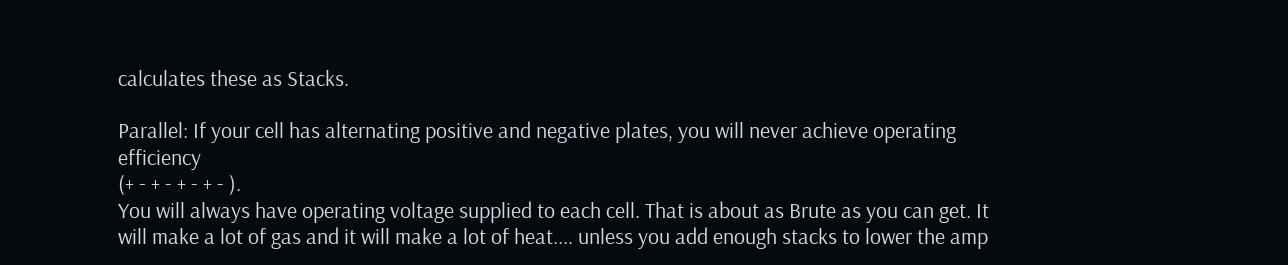calculates these as Stacks.

Parallel: If your cell has alternating positive and negative plates, you will never achieve operating efficiency
(+ - + - + - + - ).
You will always have operating voltage supplied to each cell. That is about as Brute as you can get. It will make a lot of gas and it will make a lot of heat.... unless you add enough stacks to lower the amp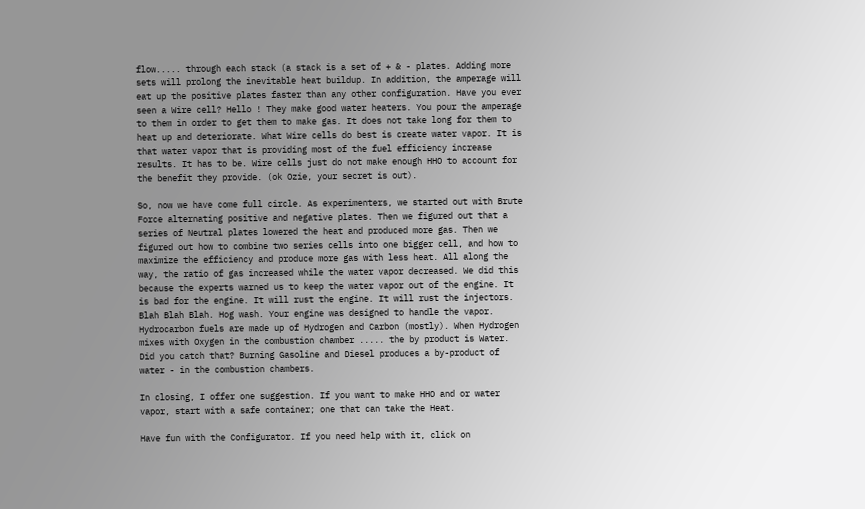flow..... through each stack (a stack is a set of + & - plates. Adding more sets will prolong the inevitable heat buildup. In addition, the amperage will eat up the positive plates faster than any other configuration. Have you ever seen a Wire cell? Hello ! They make good water heaters. You pour the amperage to them in order to get them to make gas. It does not take long for them to heat up and deteriorate. What Wire cells do best is create water vapor. It is that water vapor that is providing most of the fuel efficiency increase results. It has to be. Wire cells just do not make enough HHO to account for the benefit they provide. (ok Ozie, your secret is out).

So, now we have come full circle. As experimenters, we started out with Brute Force alternating positive and negative plates. Then we figured out that a series of Neutral plates lowered the heat and produced more gas. Then we figured out how to combine two series cells into one bigger cell, and how to maximize the efficiency and produce more gas with less heat. All along the way, the ratio of gas increased while the water vapor decreased. We did this because the experts warned us to keep the water vapor out of the engine. It is bad for the engine. It will rust the engine. It will rust the injectors. Blah Blah Blah. Hog wash. Your engine was designed to handle the vapor. Hydrocarbon fuels are made up of Hydrogen and Carbon (mostly). When Hydrogen mixes with Oxygen in the combustion chamber ..... the by product is Water. Did you catch that? Burning Gasoline and Diesel produces a by-product of water - in the combustion chambers.

In closing, I offer one suggestion. If you want to make HHO and or water vapor, start with a safe container; one that can take the Heat.

Have fun with the Configurator. If you need help with it, click on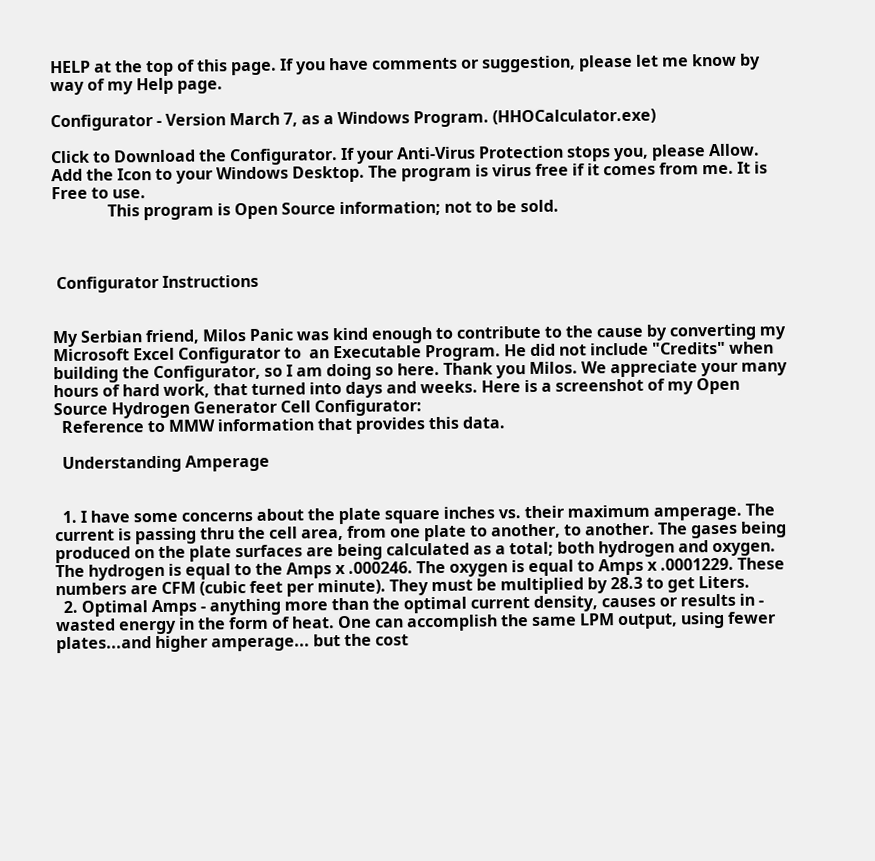HELP at the top of this page. If you have comments or suggestion, please let me know by way of my Help page.

Configurator - Version March 7, as a Windows Program. (HHOCalculator.exe)

Click to Download the Configurator. If your Anti-Virus Protection stops you, please Allow.
Add the Icon to your Windows Desktop. The program is virus free if it comes from me. It is Free to use.
              This program is Open Source information; not to be sold.



 Configurator Instructions


My Serbian friend, Milos Panic was kind enough to contribute to the cause by converting my Microsoft Excel Configurator to  an Executable Program. He did not include "Credits" when building the Configurator, so I am doing so here. Thank you Milos. We appreciate your many hours of hard work, that turned into days and weeks. Here is a screenshot of my Open Source Hydrogen Generator Cell Configurator:
  Reference to MMW information that provides this data.

  Understanding Amperage


  1. I have some concerns about the plate square inches vs. their maximum amperage. The current is passing thru the cell area, from one plate to another, to another. The gases being produced on the plate surfaces are being calculated as a total; both hydrogen and oxygen. The hydrogen is equal to the Amps x .000246. The oxygen is equal to Amps x .0001229. These numbers are CFM (cubic feet per minute). They must be multiplied by 28.3 to get Liters.
  2. Optimal Amps - anything more than the optimal current density, causes or results in - wasted energy in the form of heat. One can accomplish the same LPM output, using fewer plates...and higher amperage... but the cost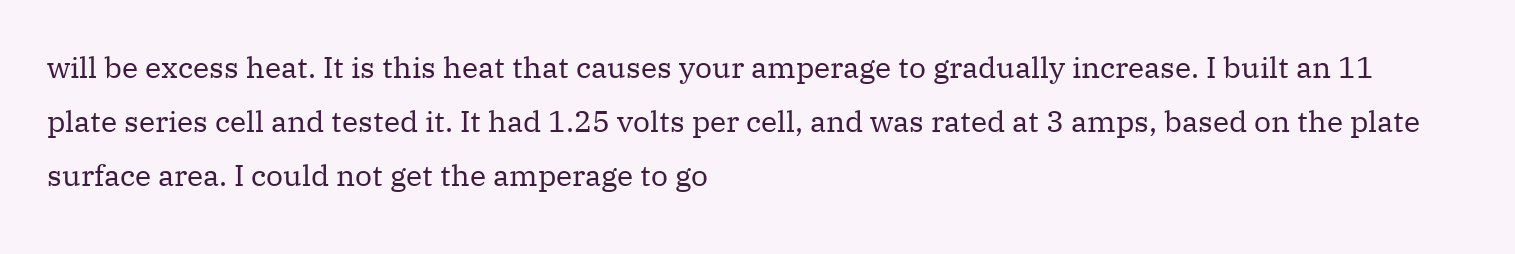will be excess heat. It is this heat that causes your amperage to gradually increase. I built an 11 plate series cell and tested it. It had 1.25 volts per cell, and was rated at 3 amps, based on the plate surface area. I could not get the amperage to go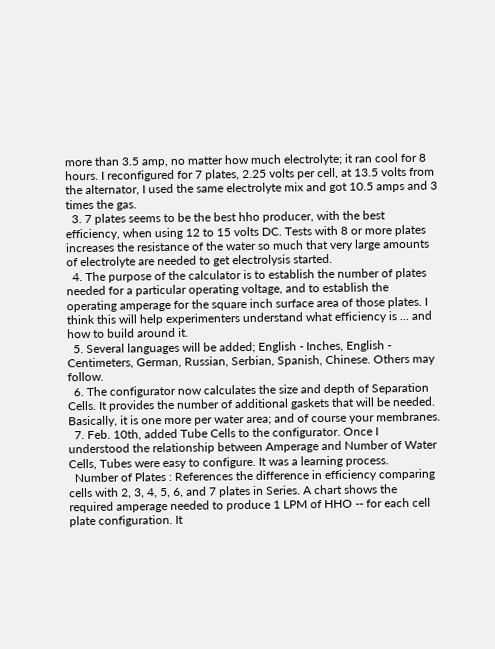more than 3.5 amp, no matter how much electrolyte; it ran cool for 8 hours. I reconfigured for 7 plates, 2.25 volts per cell, at 13.5 volts from the alternator, I used the same electrolyte mix and got 10.5 amps and 3 times the gas.
  3. 7 plates seems to be the best hho producer, with the best efficiency, when using 12 to 15 volts DC. Tests with 8 or more plates increases the resistance of the water so much that very large amounts of electrolyte are needed to get electrolysis started.
  4. The purpose of the calculator is to establish the number of plates needed for a particular operating voltage, and to establish the operating amperage for the square inch surface area of those plates. I think this will help experimenters understand what efficiency is ... and how to build around it.
  5. Several languages will be added; English - Inches, English - Centimeters, German, Russian, Serbian, Spanish, Chinese. Others may follow.
  6. The configurator now calculates the size and depth of Separation Cells. It provides the number of additional gaskets that will be needed. Basically, it is one more per water area; and of course your membranes.
  7. Feb. 10th, added Tube Cells to the configurator. Once I understood the relationship between Amperage and Number of Water Cells, Tubes were easy to configure. It was a learning process.
  Number of Plates : References the difference in efficiency comparing cells with 2, 3, 4, 5, 6, and 7 plates in Series. A chart shows the required amperage needed to produce 1 LPM of HHO -- for each cell plate configuration. It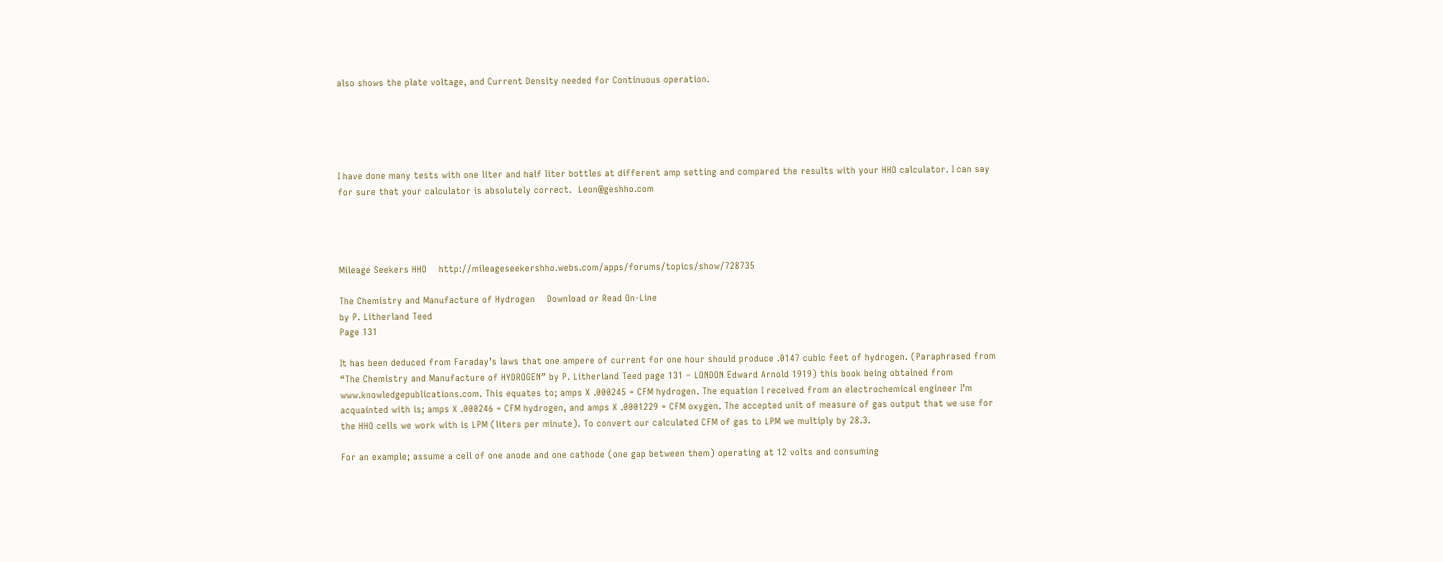also shows the plate voltage, and Current Density needed for Continuous operation.





I have done many tests with one liter and half liter bottles at different amp setting and compared the results with your HHO calculator. I can say for sure that your calculator is absolutely correct.  Leon@geshho.com




Mileage Seekers HHO    http://mileageseekershho.webs.com/apps/forums/topics/show/728735

The Chemistry and Manufacture of Hydrogen    Download or Read On-Line
by P. Litherland Teed
Page 131

It has been deduced from Faraday’s laws that one ampere of current for one hour should produce .0147 cubic feet of hydrogen. (Paraphrased from “The Chemistry and Manufacture of HYDROGEN” by P. Litherland Teed page 131 – LONDON Edward Arnold 1919) this book being obtained from www.knowledgepublications.com. This equates to; amps X .000245 = CFM hydrogen. The equation I received from an electrochemical engineer I’m acquainted with is; amps X .000246 = CFM hydrogen, and amps X .0001229 = CFM oxygen. The accepted unit of measure of gas output that we use for the HHO cells we work with is LPM (liters per minute). To convert our calculated CFM of gas to LPM we multiply by 28.3.

For an example; assume a cell of one anode and one cathode (one gap between them) operating at 12 volts and consuming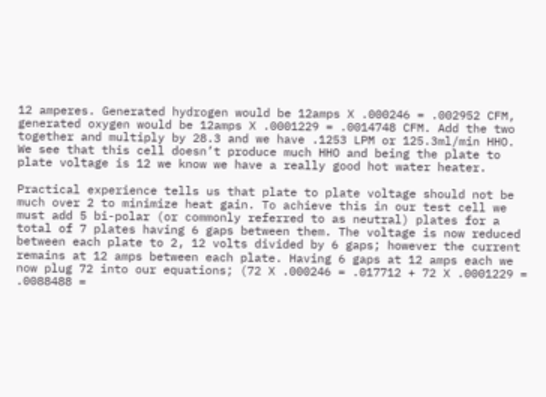12 amperes. Generated hydrogen would be 12amps X .000246 = .002952 CFM, generated oxygen would be 12amps X .0001229 = .0014748 CFM. Add the two together and multiply by 28.3 and we have .1253 LPM or 125.3ml/min HHO. We see that this cell doesn’t produce much HHO and being the plate to plate voltage is 12 we know we have a really good hot water heater.

Practical experience tells us that plate to plate voltage should not be much over 2 to minimize heat gain. To achieve this in our test cell we must add 5 bi-polar (or commonly referred to as neutral) plates for a total of 7 plates having 6 gaps between them. The voltage is now reduced between each plate to 2, 12 volts divided by 6 gaps; however the current remains at 12 amps between each plate. Having 6 gaps at 12 amps each we now plug 72 into our equations; (72 X .000246 = .017712 + 72 X .0001229 = .0088488 =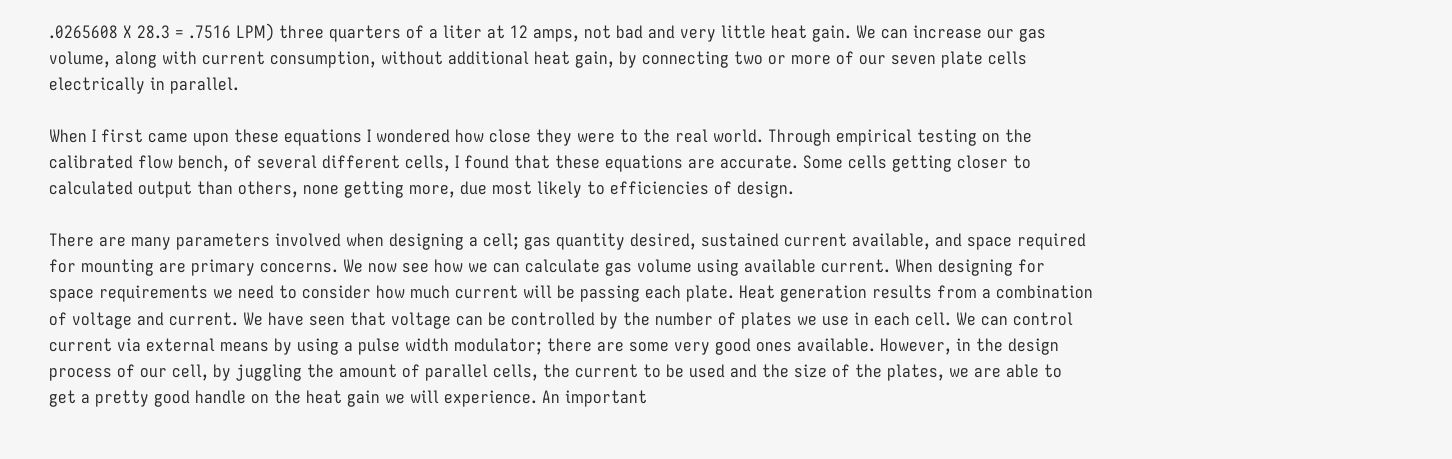.0265608 X 28.3 = .7516 LPM) three quarters of a liter at 12 amps, not bad and very little heat gain. We can increase our gas volume, along with current consumption, without additional heat gain, by connecting two or more of our seven plate cells electrically in parallel.

When I first came upon these equations I wondered how close they were to the real world. Through empirical testing on the calibrated flow bench, of several different cells, I found that these equations are accurate. Some cells getting closer to calculated output than others, none getting more, due most likely to efficiencies of design.

There are many parameters involved when designing a cell; gas quantity desired, sustained current available, and space required for mounting are primary concerns. We now see how we can calculate gas volume using available current. When designing for space requirements we need to consider how much current will be passing each plate. Heat generation results from a combination of voltage and current. We have seen that voltage can be controlled by the number of plates we use in each cell. We can control current via external means by using a pulse width modulator; there are some very good ones available. However, in the design process of our cell, by juggling the amount of parallel cells, the current to be used and the size of the plates, we are able to get a pretty good handle on the heat gain we will experience. An important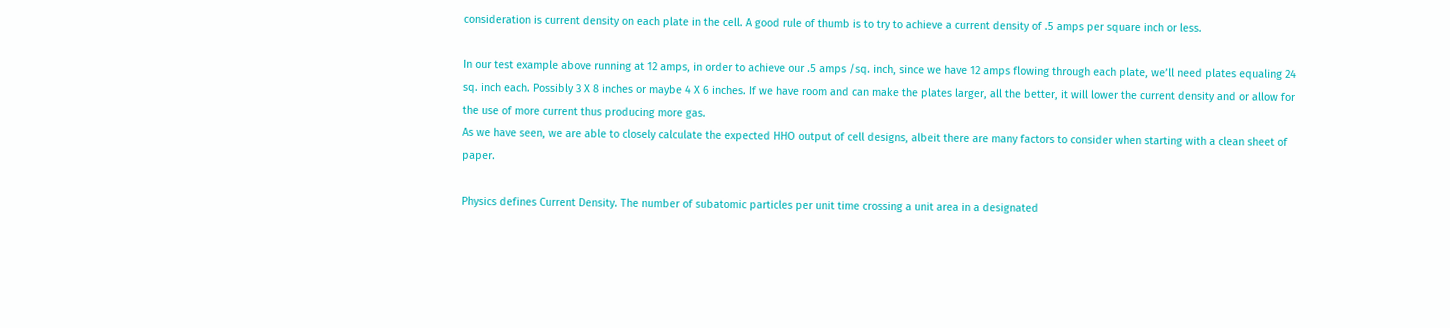consideration is current density on each plate in the cell. A good rule of thumb is to try to achieve a current density of .5 amps per square inch or less.

In our test example above running at 12 amps, in order to achieve our .5 amps /sq. inch, since we have 12 amps flowing through each plate, we’ll need plates equaling 24 sq. inch each. Possibly 3 X 8 inches or maybe 4 X 6 inches. If we have room and can make the plates larger, all the better, it will lower the current density and or allow for the use of more current thus producing more gas.
As we have seen, we are able to closely calculate the expected HHO output of cell designs, albeit there are many factors to consider when starting with a clean sheet of paper.

Physics defines Current Density. The number of subatomic particles per unit time crossing a unit area in a designated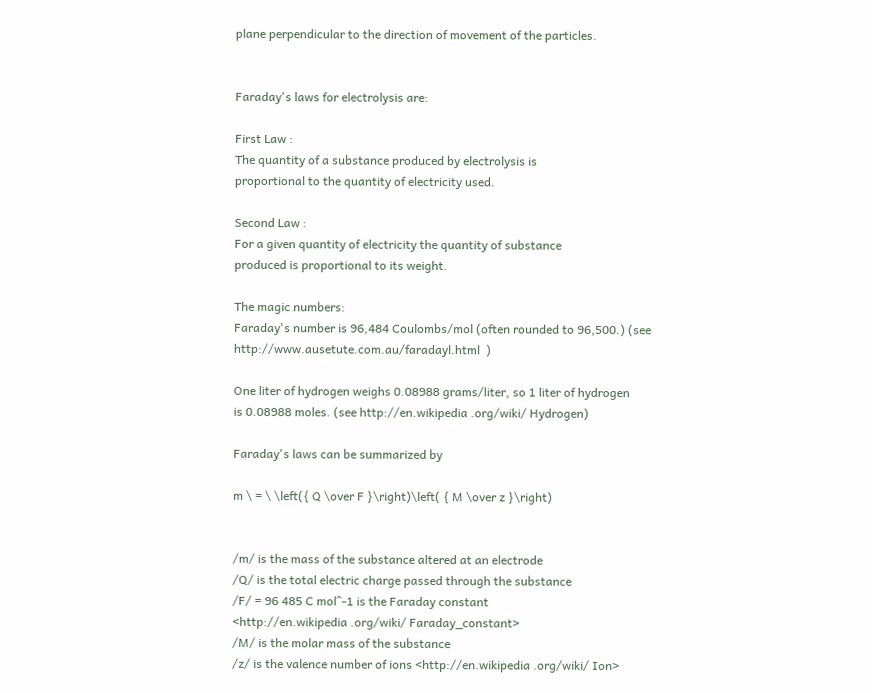plane perpendicular to the direction of movement of the particles.


Faraday's laws for electrolysis are:

First Law :
The quantity of a substance produced by electrolysis is
proportional to the quantity of electricity used.

Second Law :
For a given quantity of electricity the quantity of substance
produced is proportional to its weight.

The magic numbers:
Faraday's number is 96,484 Coulombs/mol (often rounded to 96,500.) (see
http://www.ausetute.com.au/faradayl.html  )

One liter of hydrogen weighs 0.08988 grams/liter, so 1 liter of hydrogen
is 0.08988 moles. (see http://en.wikipedia .org/wiki/ Hydrogen)

Faraday's laws can be summarized by

m \ = \ \left({ Q \over F }\right)\left( { M \over z }\right)


/m/ is the mass of the substance altered at an electrode
/Q/ is the total electric charge passed through the substance
/F/ = 96 485 C mol^-1 is the Faraday constant
<http://en.wikipedia .org/wiki/ Faraday_constant>
/M/ is the molar mass of the substance
/z/ is the valence number of ions <http://en.wikipedia .org/wiki/ Ion>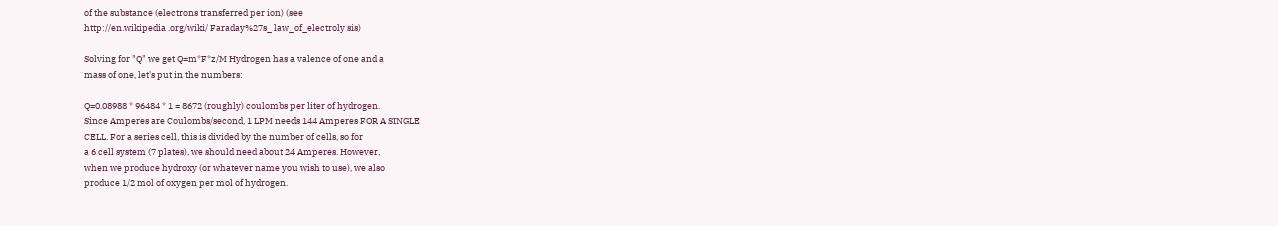of the substance (electrons transferred per ion) (see
http://en.wikipedia .org/wiki/ Faraday%27s_ law_of_electroly sis)

Solving for "Q" we get Q=m*F*z/M Hydrogen has a valence of one and a
mass of one, let's put in the numbers:

Q=0.08988 * 96484 * 1 = 8672 (roughly) coulombs per liter of hydrogen.
Since Amperes are Coulombs/second, 1 LPM needs 144 Amperes FOR A SINGLE
CELL. For a series cell, this is divided by the number of cells, so for
a 6 cell system (7 plates), we should need about 24 Amperes. However,
when we produce hydroxy (or whatever name you wish to use), we also
produce 1/2 mol of oxygen per mol of hydrogen.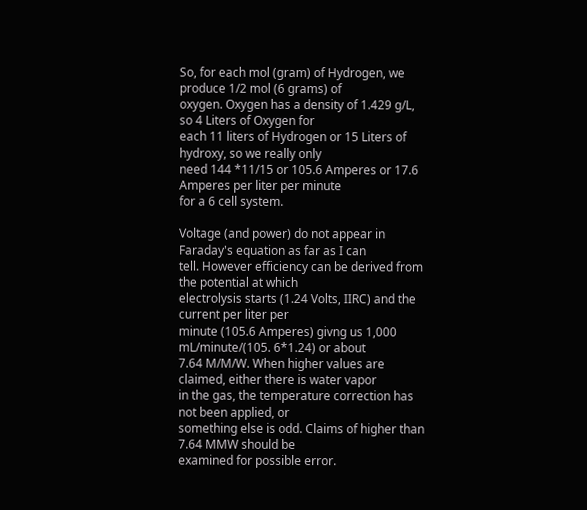So, for each mol (gram) of Hydrogen, we produce 1/2 mol (6 grams) of
oxygen. Oxygen has a density of 1.429 g/L, so 4 Liters of Oxygen for
each 11 liters of Hydrogen or 15 Liters of hydroxy, so we really only
need 144 *11/15 or 105.6 Amperes or 17.6 Amperes per liter per minute
for a 6 cell system.

Voltage (and power) do not appear in Faraday's equation as far as I can
tell. However efficiency can be derived from the potential at which
electrolysis starts (1.24 Volts, IIRC) and the current per liter per
minute (105.6 Amperes) givng us 1,000 mL/minute/(105. 6*1.24) or about
7.64 M/M/W. When higher values are claimed, either there is water vapor
in the gas, the temperature correction has not been applied, or
something else is odd. Claims of higher than 7.64 MMW should be
examined for possible error.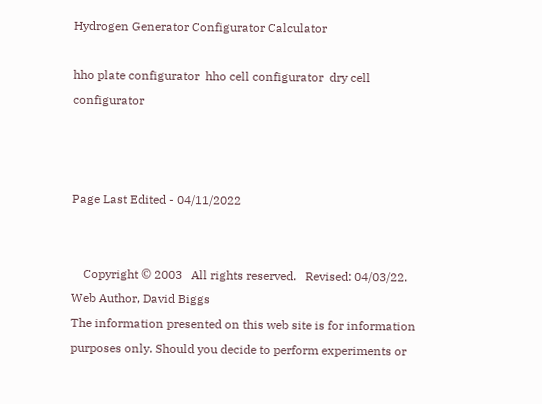Hydrogen Generator Configurator Calculator

hho plate configurator  hho cell configurator  dry cell configurator



Page Last Edited - 04/11/2022


    Copyright © 2003   All rights reserved.   Revised: 04/03/22.                                             Web Author, David Biggs
The information presented on this web site is for information purposes only. Should you decide to perform experiments or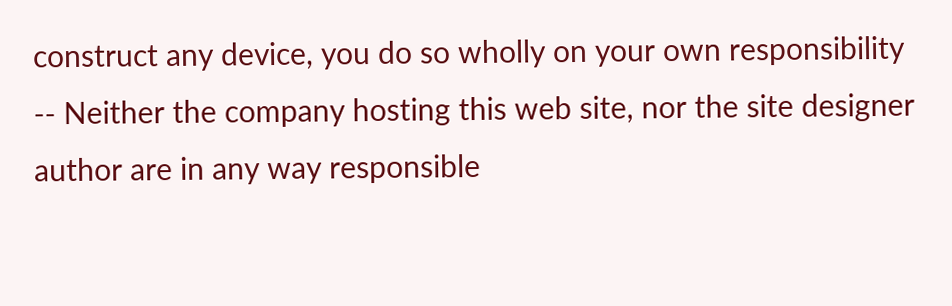construct any device, you do so wholly on your own responsibility
-- Neither the company hosting this web site, nor the site designer author are in any way responsible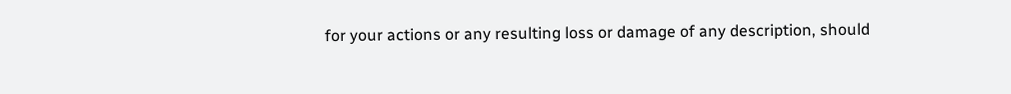for your actions or any resulting loss or damage of any description, should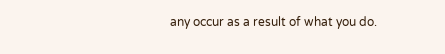any occur as a result of what you do.